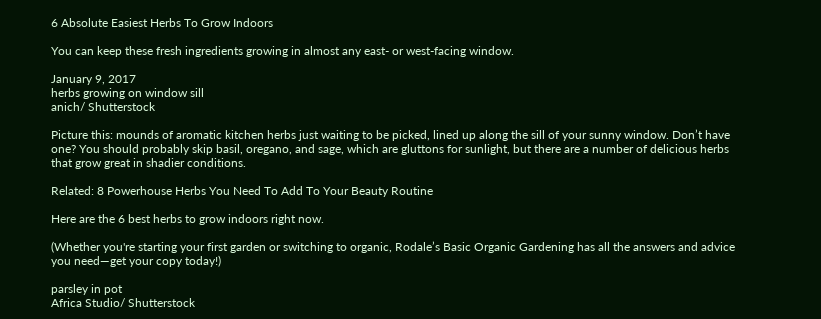6 Absolute Easiest Herbs To Grow Indoors

You can keep these fresh ingredients growing in almost any east- or west-facing window.

January 9, 2017
herbs growing on window sill
anich/ Shutterstock

Picture this: mounds of aromatic kitchen herbs just waiting to be picked, lined up along the sill of your sunny window. Don’t have one? You should probably skip basil, oregano, and sage, which are gluttons for sunlight, but there are a number of delicious herbs that grow great in shadier conditions.

Related: 8 Powerhouse Herbs You Need To Add To Your Beauty Routine

Here are the 6 best herbs to grow indoors right now.

(Whether you're starting your first garden or switching to organic, Rodale’s Basic Organic Gardening has all the answers and advice you need—get your copy today!)

parsley in pot
Africa Studio/ Shutterstock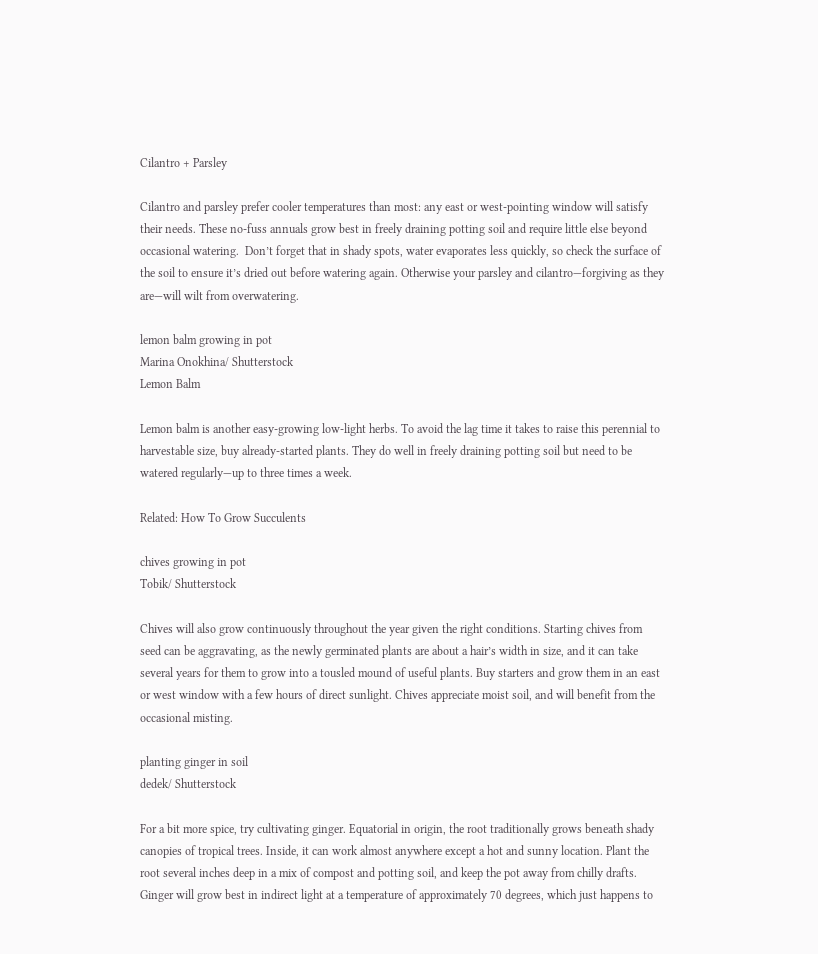Cilantro + Parsley

Cilantro and parsley prefer cooler temperatures than most: any east or west-pointing window will satisfy their needs. These no-fuss annuals grow best in freely draining potting soil and require little else beyond occasional watering.  Don’t forget that in shady spots, water evaporates less quickly, so check the surface of the soil to ensure it’s dried out before watering again. Otherwise your parsley and cilantro—forgiving as they are—will wilt from overwatering.

lemon balm growing in pot
Marina Onokhina/ Shutterstock
Lemon Balm

Lemon balm is another easy-growing low-light herbs. To avoid the lag time it takes to raise this perennial to harvestable size, buy already-started plants. They do well in freely draining potting soil but need to be watered regularly—up to three times a week.

Related: How To Grow Succulents

chives growing in pot
Tobik/ Shutterstock

Chives will also grow continuously throughout the year given the right conditions. Starting chives from seed can be aggravating, as the newly germinated plants are about a hair’s width in size, and it can take several years for them to grow into a tousled mound of useful plants. Buy starters and grow them in an east or west window with a few hours of direct sunlight. Chives appreciate moist soil, and will benefit from the occasional misting.

planting ginger in soil
dedek/ Shutterstock

For a bit more spice, try cultivating ginger. Equatorial in origin, the root traditionally grows beneath shady canopies of tropical trees. Inside, it can work almost anywhere except a hot and sunny location. Plant the root several inches deep in a mix of compost and potting soil, and keep the pot away from chilly drafts. Ginger will grow best in indirect light at a temperature of approximately 70 degrees, which just happens to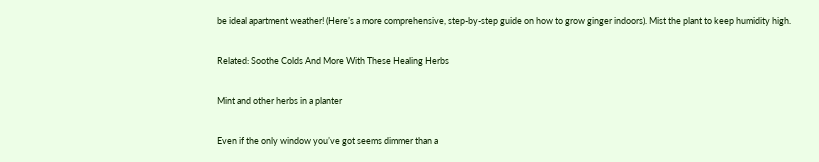be ideal apartment weather! (Here’s a more comprehensive, step-by-step guide on how to grow ginger indoors). Mist the plant to keep humidity high.

Related: Soothe Colds And More With These Healing Herbs

Mint and other herbs in a planter

Even if the only window you’ve got seems dimmer than a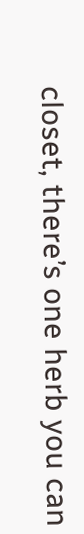closet, there’s one herb you can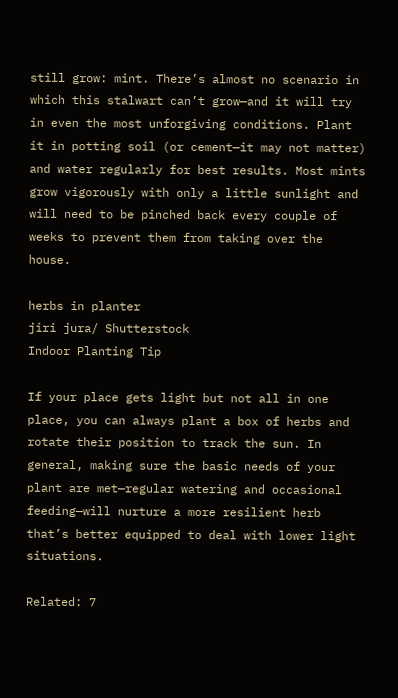still grow: mint. There’s almost no scenario in which this stalwart can’t grow—and it will try in even the most unforgiving conditions. Plant it in potting soil (or cement—it may not matter) and water regularly for best results. Most mints grow vigorously with only a little sunlight and will need to be pinched back every couple of weeks to prevent them from taking over the house.

herbs in planter
jiri jura/ Shutterstock
Indoor Planting Tip

If your place gets light but not all in one place, you can always plant a box of herbs and rotate their position to track the sun. In general, making sure the basic needs of your plant are met—regular watering and occasional feeding—will nurture a more resilient herb that’s better equipped to deal with lower light situations.

Related: 7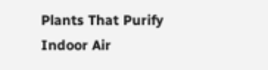Plants That Purify Indoor Air